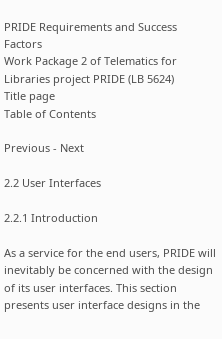PRIDE Requirements and Success Factors
Work Package 2 of Telematics for Libraries project PRIDE (LB 5624)
Title page
Table of Contents

Previous - Next

2.2 User Interfaces

2.2.1 Introduction

As a service for the end users, PRIDE will inevitably be concerned with the design of its user interfaces. This section presents user interface designs in the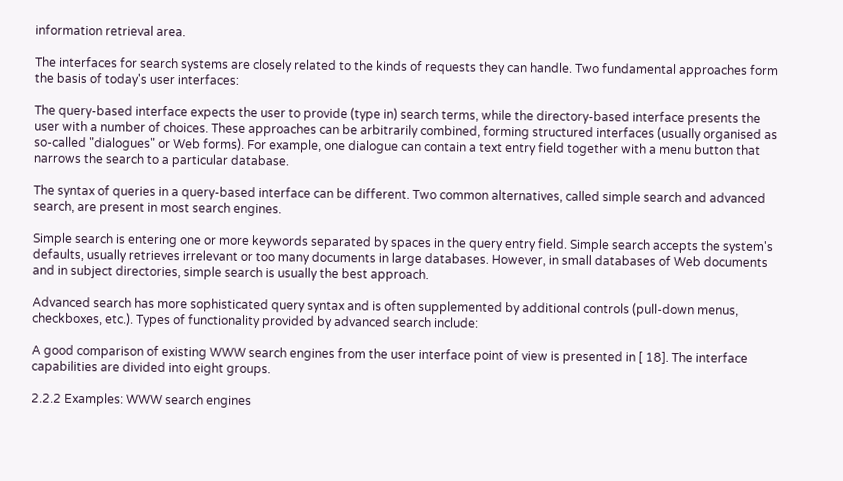information retrieval area.

The interfaces for search systems are closely related to the kinds of requests they can handle. Two fundamental approaches form the basis of today's user interfaces:

The query-based interface expects the user to provide (type in) search terms, while the directory-based interface presents the user with a number of choices. These approaches can be arbitrarily combined, forming structured interfaces (usually organised as so-called "dialogues" or Web forms). For example, one dialogue can contain a text entry field together with a menu button that narrows the search to a particular database.

The syntax of queries in a query-based interface can be different. Two common alternatives, called simple search and advanced search, are present in most search engines.

Simple search is entering one or more keywords separated by spaces in the query entry field. Simple search accepts the system's defaults, usually retrieves irrelevant or too many documents in large databases. However, in small databases of Web documents and in subject directories, simple search is usually the best approach.

Advanced search has more sophisticated query syntax and is often supplemented by additional controls (pull-down menus, checkboxes, etc.). Types of functionality provided by advanced search include:

A good comparison of existing WWW search engines from the user interface point of view is presented in [ 18]. The interface capabilities are divided into eight groups.

2.2.2 Examples: WWW search engines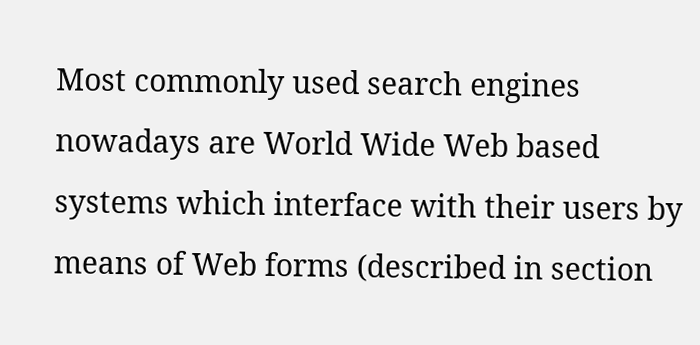Most commonly used search engines nowadays are World Wide Web based systems which interface with their users by means of Web forms (described in section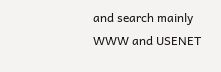and search mainly WWW and USENET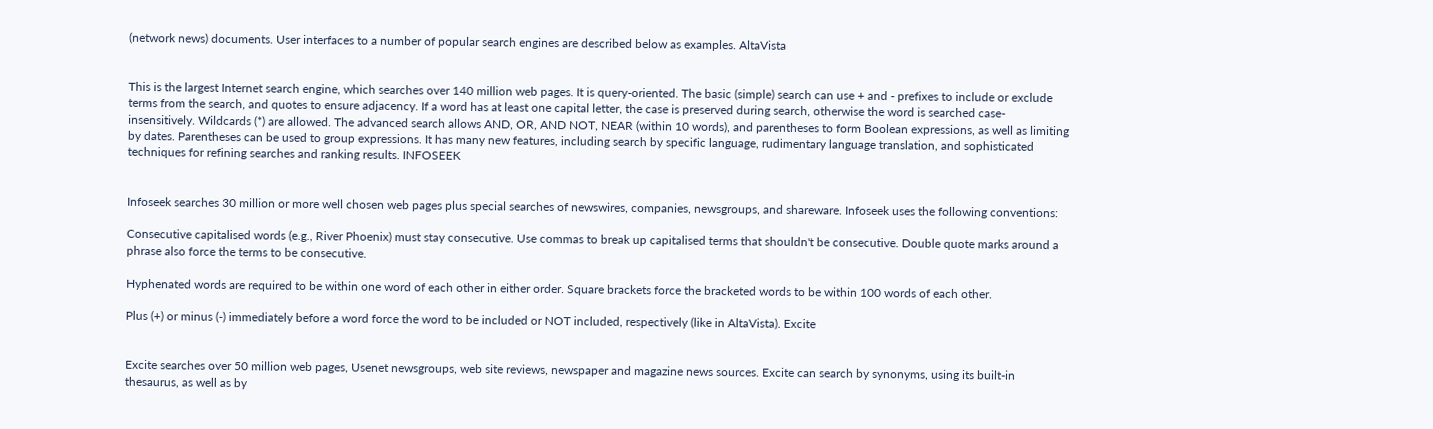(network news) documents. User interfaces to a number of popular search engines are described below as examples. AltaVista


This is the largest Internet search engine, which searches over 140 million web pages. It is query-oriented. The basic (simple) search can use + and - prefixes to include or exclude terms from the search, and quotes to ensure adjacency. If a word has at least one capital letter, the case is preserved during search, otherwise the word is searched case-insensitively. Wildcards (*) are allowed. The advanced search allows AND, OR, AND NOT, NEAR (within 10 words), and parentheses to form Boolean expressions, as well as limiting by dates. Parentheses can be used to group expressions. It has many new features, including search by specific language, rudimentary language translation, and sophisticated techniques for refining searches and ranking results. INFOSEEK


Infoseek searches 30 million or more well chosen web pages plus special searches of newswires, companies, newsgroups, and shareware. Infoseek uses the following conventions:

Consecutive capitalised words (e.g., River Phoenix) must stay consecutive. Use commas to break up capitalised terms that shouldn't be consecutive. Double quote marks around a phrase also force the terms to be consecutive.

Hyphenated words are required to be within one word of each other in either order. Square brackets force the bracketed words to be within 100 words of each other.

Plus (+) or minus (-) immediately before a word force the word to be included or NOT included, respectively (like in AltaVista). Excite


Excite searches over 50 million web pages, Usenet newsgroups, web site reviews, newspaper and magazine news sources. Excite can search by synonyms, using its built-in thesaurus, as well as by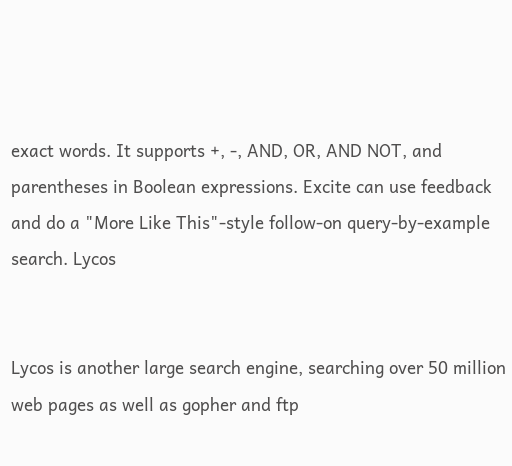exact words. It supports +, -, AND, OR, AND NOT, and parentheses in Boolean expressions. Excite can use feedback and do a "More Like This"-style follow-on query-by-example search. Lycos


Lycos is another large search engine, searching over 50 million web pages as well as gopher and ftp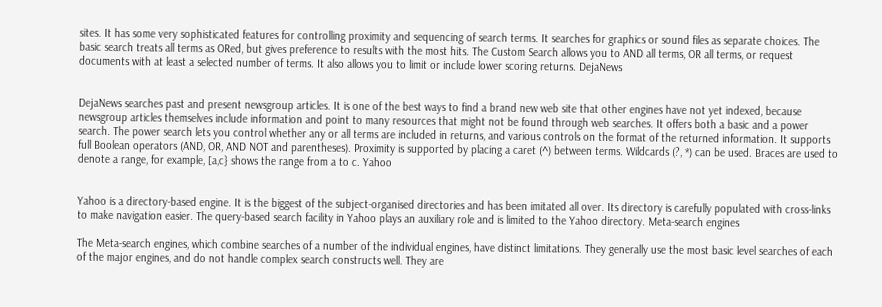sites. It has some very sophisticated features for controlling proximity and sequencing of search terms. It searches for graphics or sound files as separate choices. The basic search treats all terms as ORed, but gives preference to results with the most hits. The Custom Search allows you to AND all terms, OR all terms, or request documents with at least a selected number of terms. It also allows you to limit or include lower scoring returns. DejaNews


DejaNews searches past and present newsgroup articles. It is one of the best ways to find a brand new web site that other engines have not yet indexed, because newsgroup articles themselves include information and point to many resources that might not be found through web searches. It offers both a basic and a power search. The power search lets you control whether any or all terms are included in returns, and various controls on the format of the returned information. It supports full Boolean operators (AND, OR, AND NOT and parentheses). Proximity is supported by placing a caret (^) between terms. Wildcards (?, *) can be used. Braces are used to denote a range, for example, [a,c} shows the range from a to c. Yahoo


Yahoo is a directory-based engine. It is the biggest of the subject-organised directories and has been imitated all over. Its directory is carefully populated with cross-links to make navigation easier. The query-based search facility in Yahoo plays an auxiliary role and is limited to the Yahoo directory. Meta-search engines

The Meta-search engines, which combine searches of a number of the individual engines, have distinct limitations. They generally use the most basic level searches of each of the major engines, and do not handle complex search constructs well. They are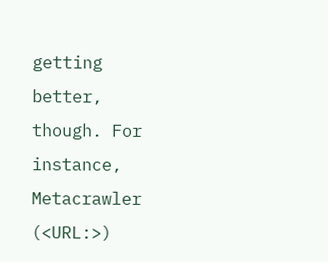getting better, though. For instance, Metacrawler (<URL:>)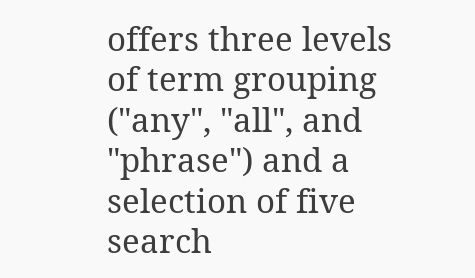offers three levels of term grouping ("any", "all", and "phrase") and a selection of five search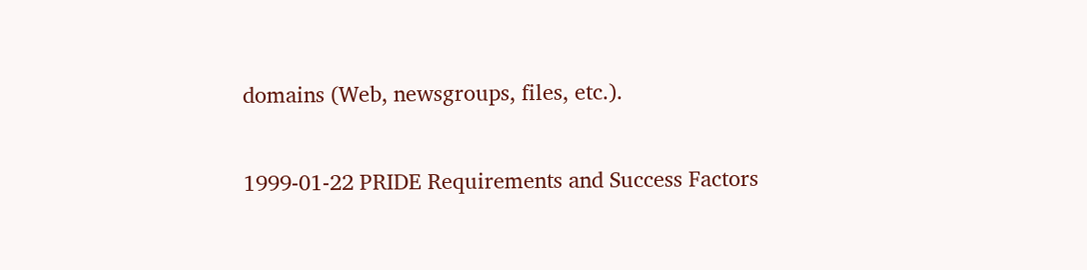domains (Web, newsgroups, files, etc.).

1999-01-22 PRIDE Requirements and Success Factors